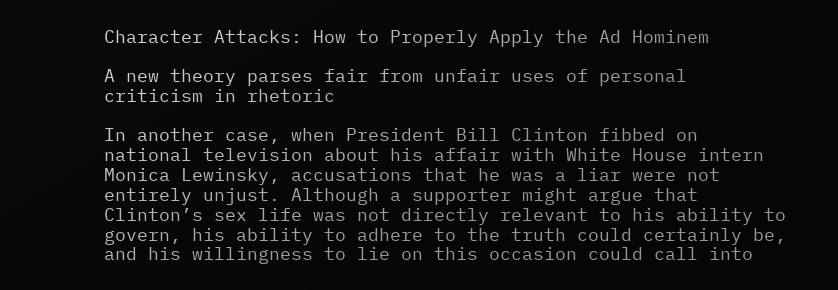Character Attacks: How to Properly Apply the Ad Hominem

A new theory parses fair from unfair uses of personal criticism in rhetoric

In another case, when President Bill Clinton fibbed on national television about his affair with White House intern Monica Lewinsky, accusations that he was a liar were not entirely unjust. Although a supporter might argue that Clinton’s sex life was not directly relevant to his ability to govern, his ability to adhere to the truth could certainly be, and his willingness to lie on this occasion could call into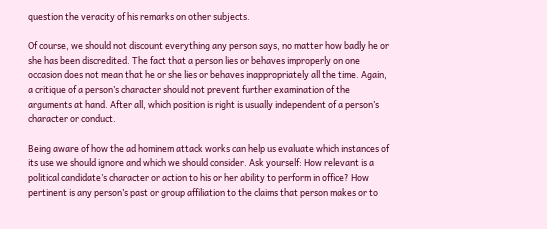question the veracity of his remarks on other subjects.

Of course, we should not discount everything any person says, no matter how badly he or she has been discredited. The fact that a person lies or behaves improperly on one occasion does not mean that he or she lies or behaves inappropriately all the time. Again, a critique of a person’s character should not prevent further examination of the arguments at hand. After all, which position is right is usually independent of a person’s character or conduct.

Being aware of how the ad hominem attack works can help us evaluate which instances of its use we should ignore and which we should consider. Ask yourself: How relevant is a political candidate’s character or action to his or her ability to perform in office? How pertinent is any person’s past or group affiliation to the claims that person makes or to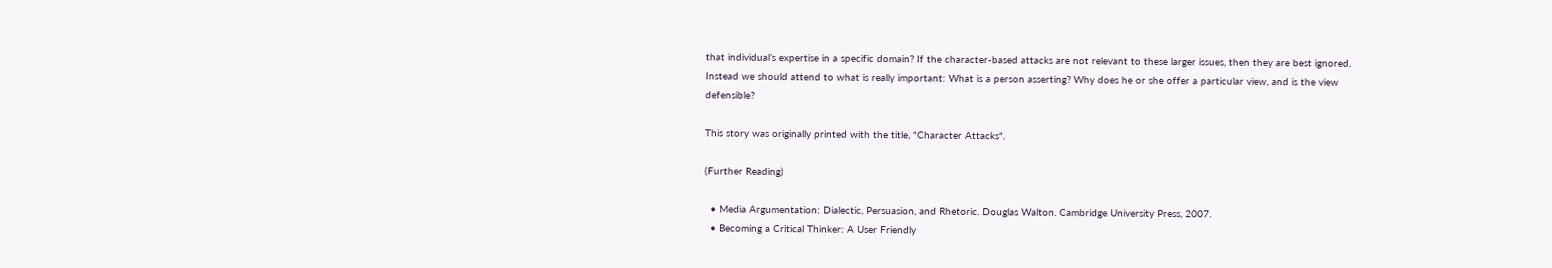that individual’s expertise in a specific domain? If the character-based attacks are not relevant to these larger issues, then they are best ignored. Instead we should attend to what is really important: What is a person asserting? Why does he or she offer a particular view, and is the view defensible?

This story was originally printed with the title, "Character Attacks".

(Further Reading)

  • Media Argumentation: Dialectic, Persuasion, and Rhetoric. Douglas Walton. Cambridge University Press, 2007.
  • Becoming a Critical Thinker: A User Friendly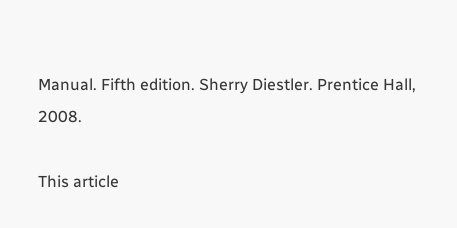Manual. Fifth edition. Sherry Diestler. Prentice Hall, 2008.

This article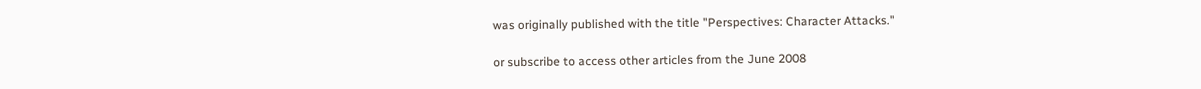was originally published with the title "Perspectives: Character Attacks."

or subscribe to access other articles from the June 2008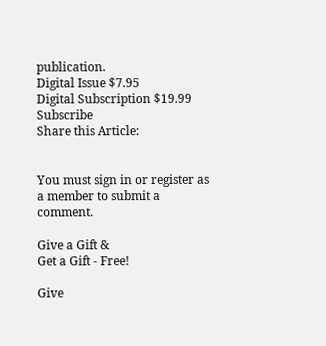publication.
Digital Issue $7.95
Digital Subscription $19.99 Subscribe
Share this Article:


You must sign in or register as a member to submit a comment.

Give a Gift &
Get a Gift - Free!

Give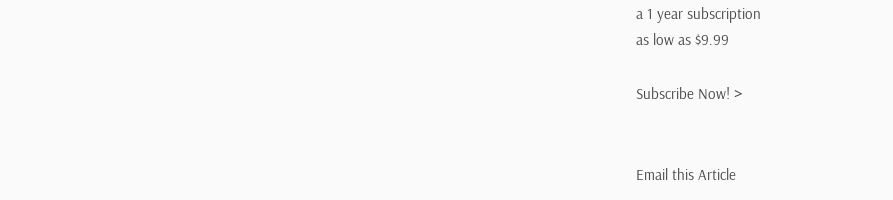a 1 year subscription
as low as $9.99

Subscribe Now! >


Email this Article